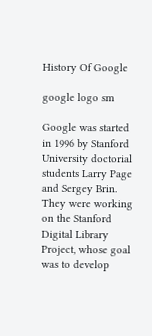History Of Google

google logo sm

Google was started in 1996 by Stanford University doctorial students Larry Page and Sergey Brin. They were working on the Stanford Digital Library Project, whose goal was to develop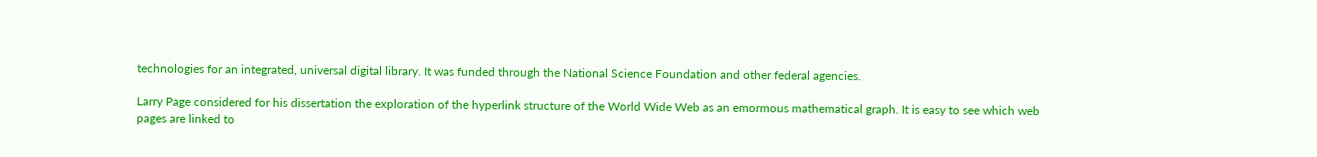technologies for an integrated, universal digital library. It was funded through the National Science Foundation and other federal agencies.

Larry Page considered for his dissertation the exploration of the hyperlink structure of the World Wide Web as an emormous mathematical graph. It is easy to see which web pages are linked to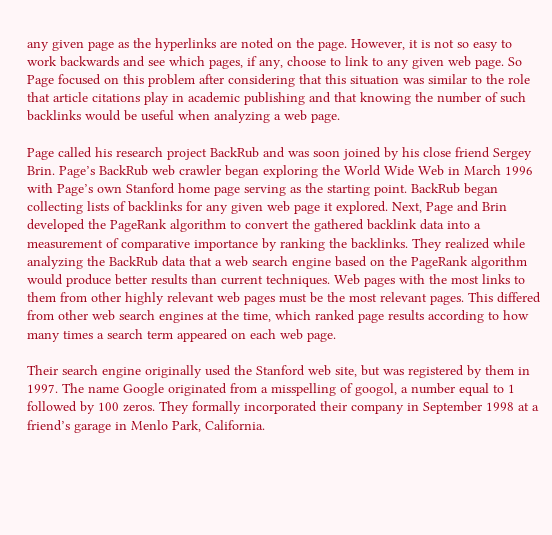any given page as the hyperlinks are noted on the page. However, it is not so easy to work backwards and see which pages, if any, choose to link to any given web page. So Page focused on this problem after considering that this situation was similar to the role that article citations play in academic publishing and that knowing the number of such backlinks would be useful when analyzing a web page.

Page called his research project BackRub and was soon joined by his close friend Sergey Brin. Page’s BackRub web crawler began exploring the World Wide Web in March 1996 with Page’s own Stanford home page serving as the starting point. BackRub began collecting lists of backlinks for any given web page it explored. Next, Page and Brin developed the PageRank algorithm to convert the gathered backlink data into a measurement of comparative importance by ranking the backlinks. They realized while analyzing the BackRub data that a web search engine based on the PageRank algorithm would produce better results than current techniques. Web pages with the most links to them from other highly relevant web pages must be the most relevant pages. This differed from other web search engines at the time, which ranked page results according to how many times a search term appeared on each web page.

Their search engine originally used the Stanford web site, but was registered by them in 1997. The name Google originated from a misspelling of googol, a number equal to 1 followed by 100 zeros. They formally incorporated their company in September 1998 at a friend’s garage in Menlo Park, California.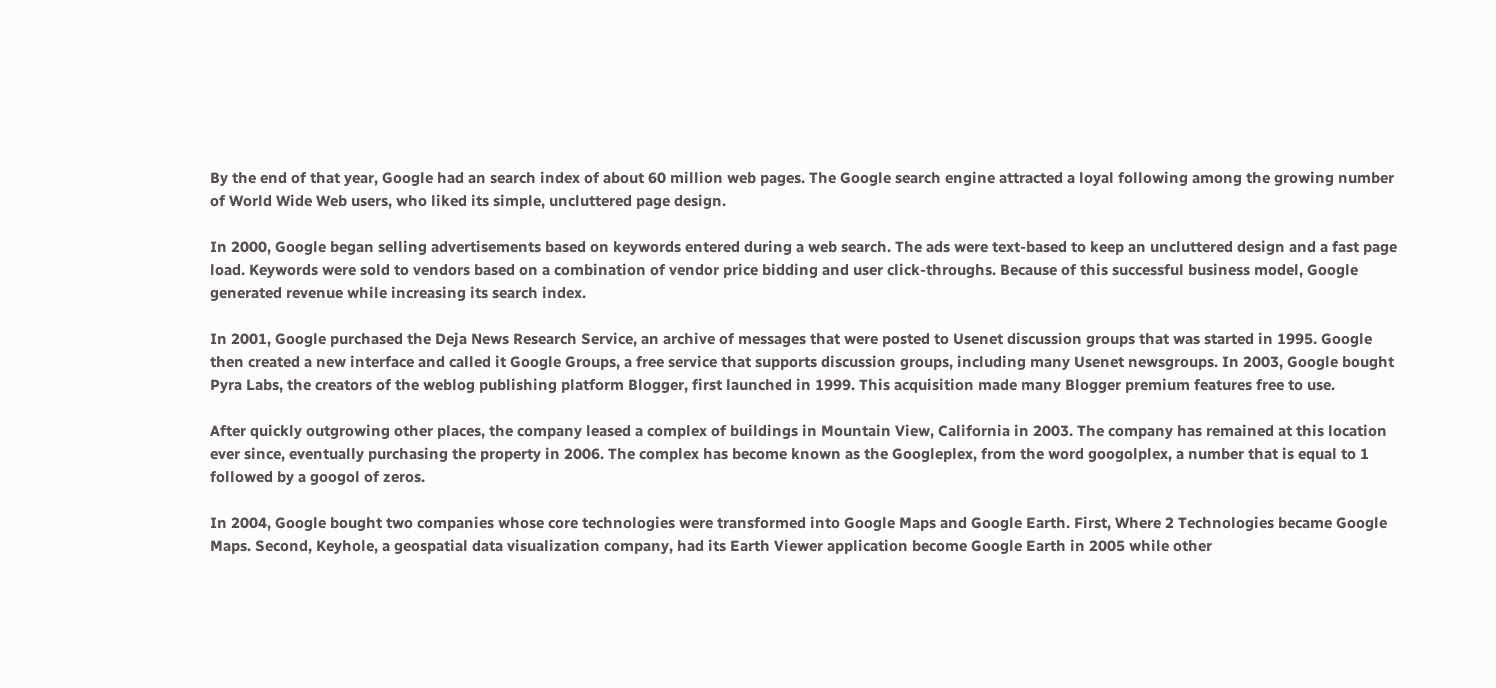By the end of that year, Google had an search index of about 60 million web pages. The Google search engine attracted a loyal following among the growing number of World Wide Web users, who liked its simple, uncluttered page design.

In 2000, Google began selling advertisements based on keywords entered during a web search. The ads were text-based to keep an uncluttered design and a fast page load. Keywords were sold to vendors based on a combination of vendor price bidding and user click-throughs. Because of this successful business model, Google generated revenue while increasing its search index.

In 2001, Google purchased the Deja News Research Service, an archive of messages that were posted to Usenet discussion groups that was started in 1995. Google then created a new interface and called it Google Groups, a free service that supports discussion groups, including many Usenet newsgroups. In 2003, Google bought Pyra Labs, the creators of the weblog publishing platform Blogger, first launched in 1999. This acquisition made many Blogger premium features free to use.

After quickly outgrowing other places, the company leased a complex of buildings in Mountain View, California in 2003. The company has remained at this location ever since, eventually purchasing the property in 2006. The complex has become known as the Googleplex, from the word googolplex, a number that is equal to 1 followed by a googol of zeros.

In 2004, Google bought two companies whose core technologies were transformed into Google Maps and Google Earth. First, Where 2 Technologies became Google Maps. Second, Keyhole, a geospatial data visualization company, had its Earth Viewer application become Google Earth in 2005 while other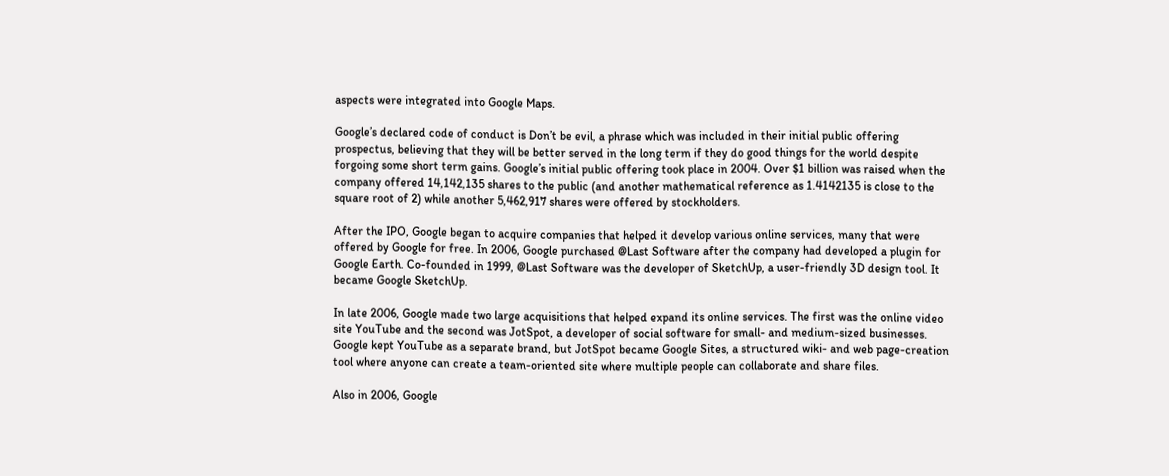aspects were integrated into Google Maps.

Google’s declared code of conduct is Don’t be evil, a phrase which was included in their initial public offering prospectus, believing that they will be better served in the long term if they do good things for the world despite forgoing some short term gains. Google’s initial public offering took place in 2004. Over $1 billion was raised when the company offered 14,142,135 shares to the public (and another mathematical reference as 1.4142135 is close to the square root of 2) while another 5,462,917 shares were offered by stockholders.

After the IPO, Google began to acquire companies that helped it develop various online services, many that were offered by Google for free. In 2006, Google purchased @Last Software after the company had developed a plugin for Google Earth. Co-founded in 1999, @Last Software was the developer of SketchUp, a user-friendly 3D design tool. It became Google SketchUp.

In late 2006, Google made two large acquisitions that helped expand its online services. The first was the online video site YouTube and the second was JotSpot, a developer of social software for small- and medium-sized businesses. Google kept YouTube as a separate brand, but JotSpot became Google Sites, a structured wiki- and web page-creation tool where anyone can create a team-oriented site where multiple people can collaborate and share files.

Also in 2006, Google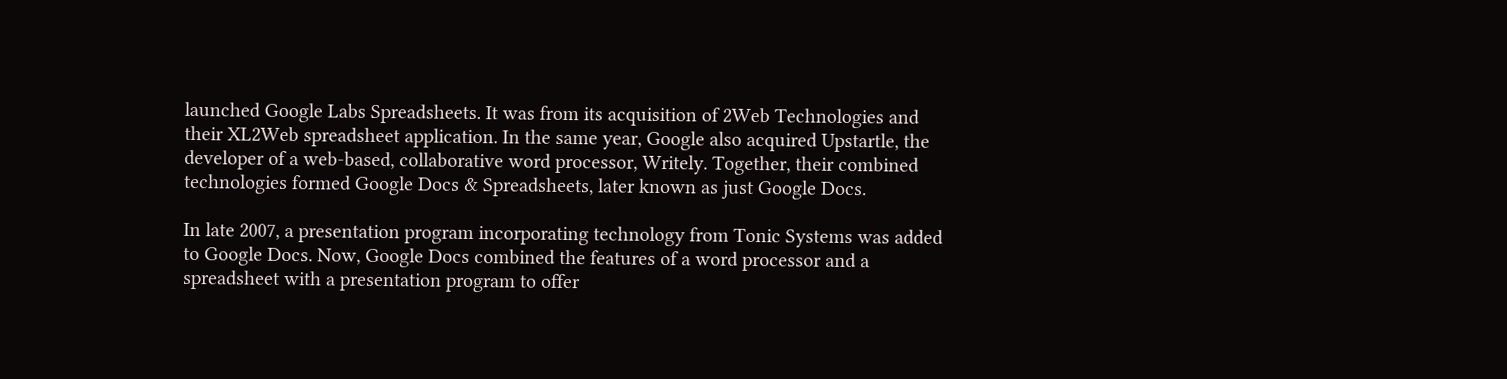launched Google Labs Spreadsheets. It was from its acquisition of 2Web Technologies and their XL2Web spreadsheet application. In the same year, Google also acquired Upstartle, the developer of a web-based, collaborative word processor, Writely. Together, their combined technologies formed Google Docs & Spreadsheets, later known as just Google Docs.

In late 2007, a presentation program incorporating technology from Tonic Systems was added to Google Docs. Now, Google Docs combined the features of a word processor and a spreadsheet with a presentation program to offer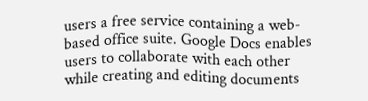users a free service containing a web-based office suite. Google Docs enables users to collaborate with each other while creating and editing documents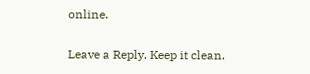online.

Leave a Reply. Keep it clean.